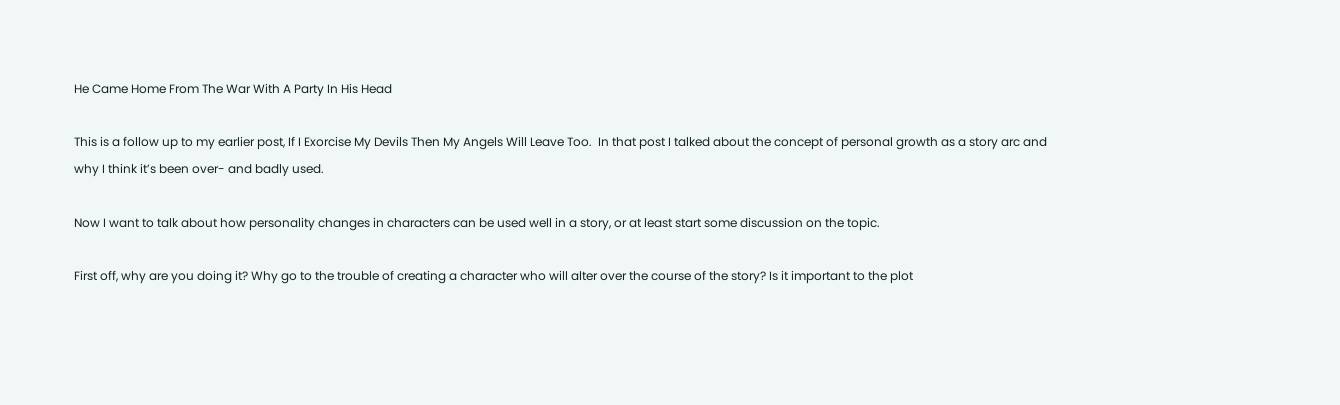He Came Home From The War With A Party In His Head

This is a follow up to my earlier post, If I Exorcise My Devils Then My Angels Will Leave Too.  In that post I talked about the concept of personal growth as a story arc and why I think it’s been over- and badly used.

Now I want to talk about how personality changes in characters can be used well in a story, or at least start some discussion on the topic.

First off, why are you doing it? Why go to the trouble of creating a character who will alter over the course of the story? Is it important to the plot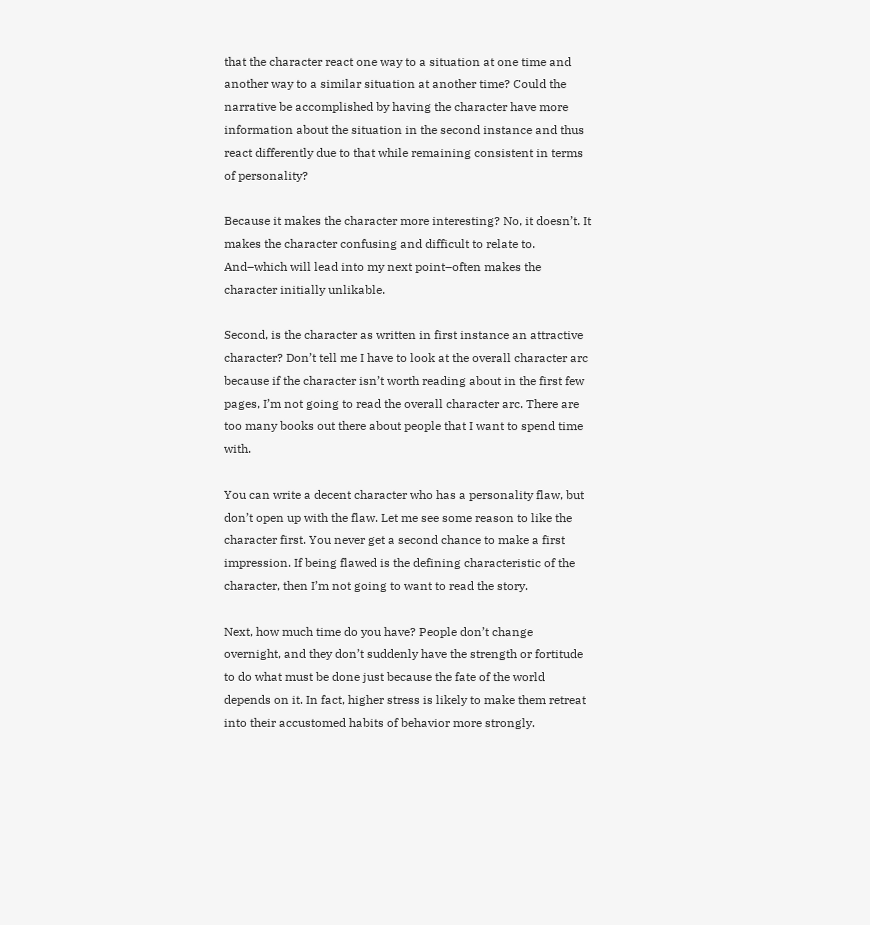that the character react one way to a situation at one time and another way to a similar situation at another time? Could the narrative be accomplished by having the character have more information about the situation in the second instance and thus react differently due to that while remaining consistent in terms of personality?

Because it makes the character more interesting? No, it doesn’t. It makes the character confusing and difficult to relate to. And–which will lead into my next point–often makes the character initially unlikable.

Second, is the character as written in first instance an attractive character? Don’t tell me I have to look at the overall character arc because if the character isn’t worth reading about in the first few pages, I’m not going to read the overall character arc. There are too many books out there about people that I want to spend time with.

You can write a decent character who has a personality flaw, but don’t open up with the flaw. Let me see some reason to like the character first. You never get a second chance to make a first impression. If being flawed is the defining characteristic of the character, then I’m not going to want to read the story.

Next, how much time do you have? People don’t change overnight, and they don’t suddenly have the strength or fortitude to do what must be done just because the fate of the world depends on it. In fact, higher stress is likely to make them retreat into their accustomed habits of behavior more strongly.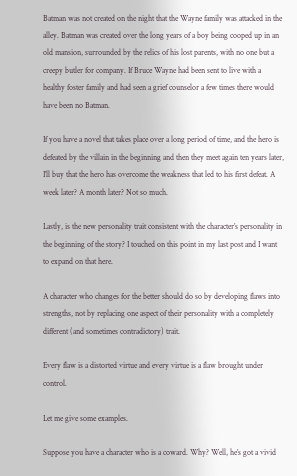Batman was not created on the night that the Wayne family was attacked in the alley. Batman was created over the long years of a boy being cooped up in an old mansion, surrounded by the relics of his lost parents, with no one but a creepy butler for company. If Bruce Wayne had been sent to live with a healthy foster family and had seen a grief counselor a few times there would have been no Batman.

If you have a novel that takes place over a long period of time, and the hero is defeated by the villain in the beginning and then they meet again ten years later, I’ll buy that the hero has overcome the weakness that led to his first defeat. A week later? A month later? Not so much.

Lastly, is the new personality trait consistent with the character’s personality in the beginning of the story? I touched on this point in my last post and I want to expand on that here.

A character who changes for the better should do so by developing flaws into strengths, not by replacing one aspect of their personality with a completely different (and sometimes contradictory) trait.

Every flaw is a distorted virtue and every virtue is a flaw brought under control.

Let me give some examples.

Suppose you have a character who is a coward. Why? Well, he’s got a vivid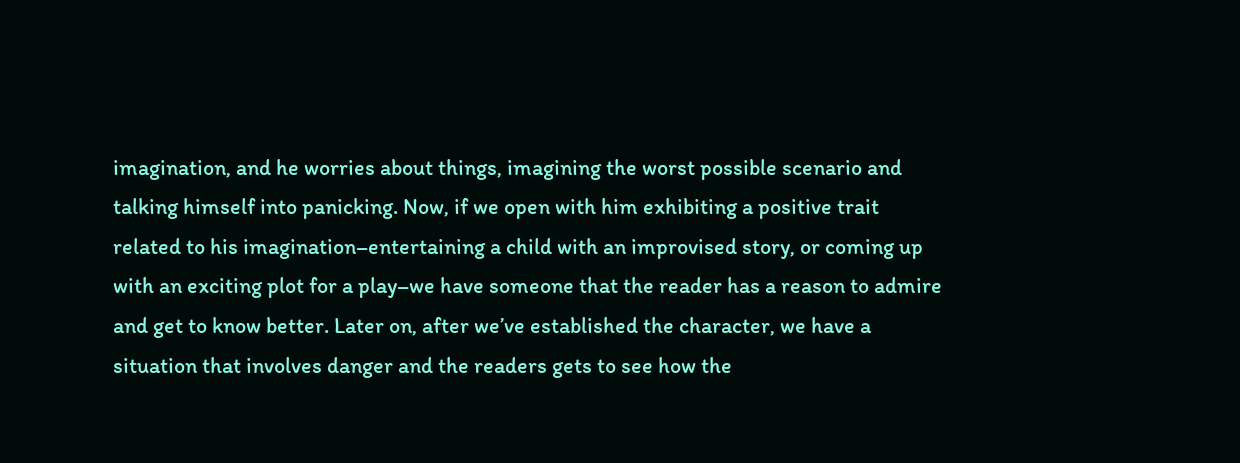imagination, and he worries about things, imagining the worst possible scenario and talking himself into panicking. Now, if we open with him exhibiting a positive trait related to his imagination–entertaining a child with an improvised story, or coming up with an exciting plot for a play–we have someone that the reader has a reason to admire and get to know better. Later on, after we’ve established the character, we have a situation that involves danger and the readers gets to see how the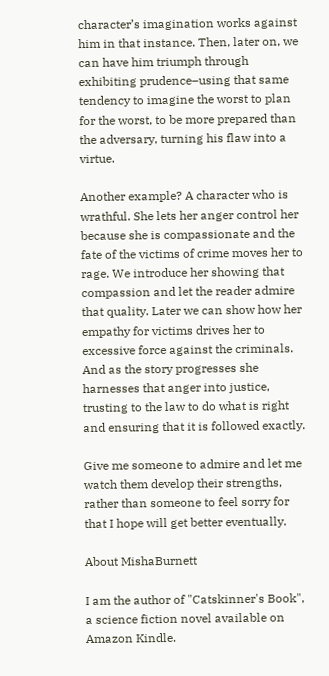character’s imagination works against him in that instance. Then, later on, we can have him triumph through exhibiting prudence–using that same tendency to imagine the worst to plan for the worst, to be more prepared than the adversary, turning his flaw into a virtue.

Another example? A character who is wrathful. She lets her anger control her because she is compassionate and the fate of the victims of crime moves her to rage. We introduce her showing that compassion and let the reader admire that quality. Later we can show how her empathy for victims drives her to excessive force against the criminals. And as the story progresses she harnesses that anger into justice, trusting to the law to do what is right and ensuring that it is followed exactly.

Give me someone to admire and let me watch them develop their strengths, rather than someone to feel sorry for that I hope will get better eventually.

About MishaBurnett

I am the author of "Catskinner's Book", a science fiction novel available on Amazon Kindle.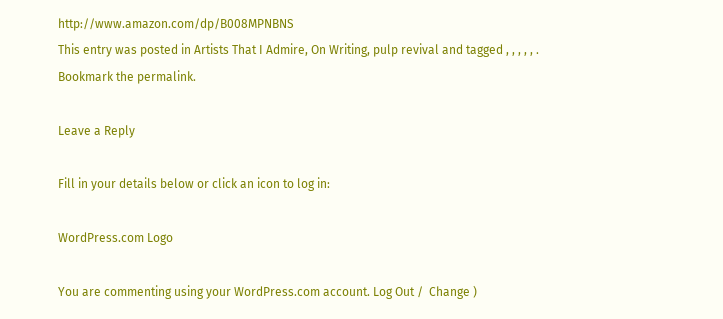http://www.amazon.com/dp/B008MPNBNS
This entry was posted in Artists That I Admire, On Writing, pulp revival and tagged , , , , , . Bookmark the permalink.

Leave a Reply

Fill in your details below or click an icon to log in:

WordPress.com Logo

You are commenting using your WordPress.com account. Log Out /  Change )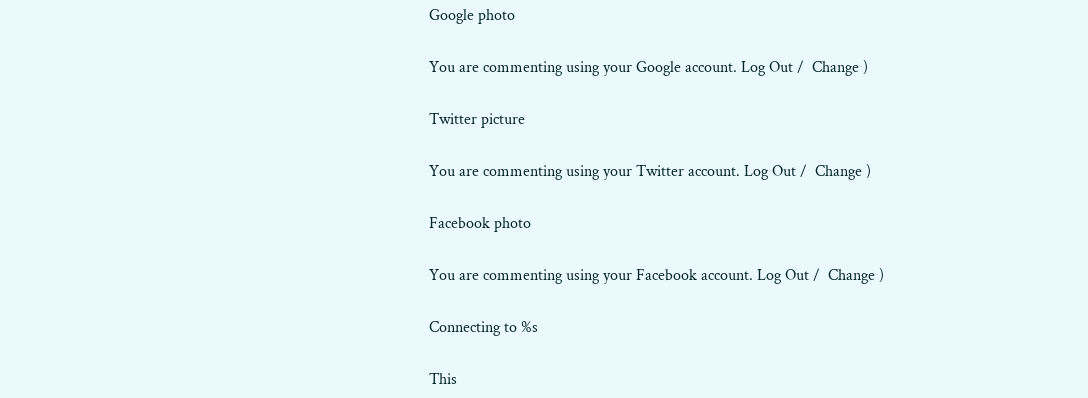Google photo

You are commenting using your Google account. Log Out /  Change )

Twitter picture

You are commenting using your Twitter account. Log Out /  Change )

Facebook photo

You are commenting using your Facebook account. Log Out /  Change )

Connecting to %s

This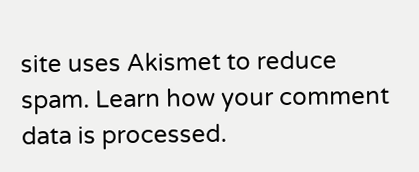site uses Akismet to reduce spam. Learn how your comment data is processed.